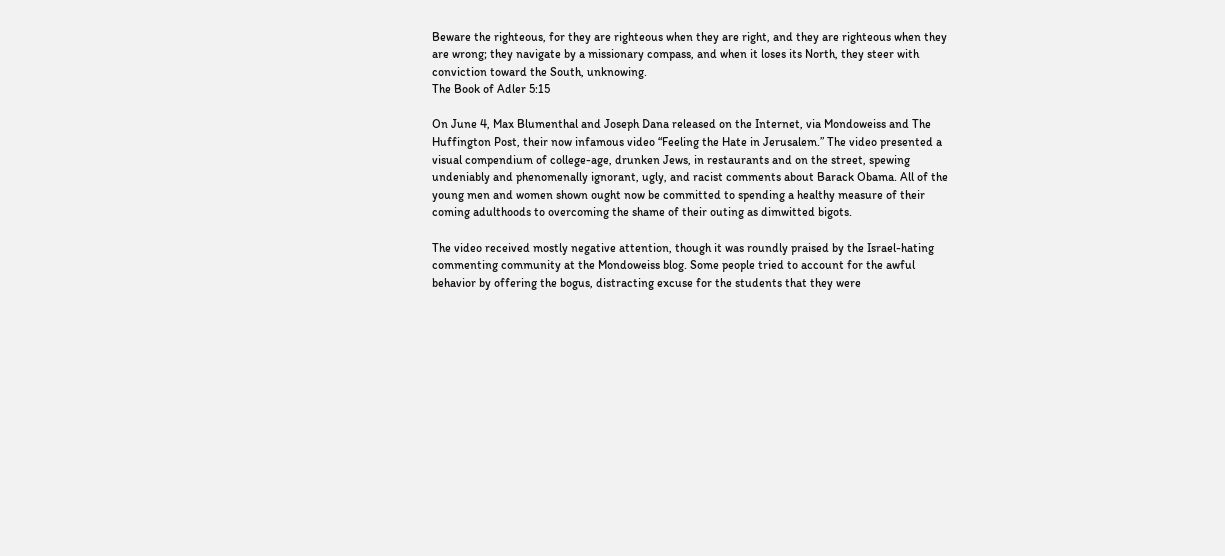Beware the righteous, for they are righteous when they are right, and they are righteous when they are wrong; they navigate by a missionary compass, and when it loses its North, they steer with conviction toward the South, unknowing.
The Book of Adler 5:15

On June 4, Max Blumenthal and Joseph Dana released on the Internet, via Mondoweiss and The Huffington Post, their now infamous video “Feeling the Hate in Jerusalem.” The video presented a visual compendium of college-age, drunken Jews, in restaurants and on the street, spewing undeniably and phenomenally ignorant, ugly, and racist comments about Barack Obama. All of the young men and women shown ought now be committed to spending a healthy measure of their coming adulthoods to overcoming the shame of their outing as dimwitted bigots.

The video received mostly negative attention, though it was roundly praised by the Israel-hating commenting community at the Mondoweiss blog. Some people tried to account for the awful behavior by offering the bogus, distracting excuse for the students that they were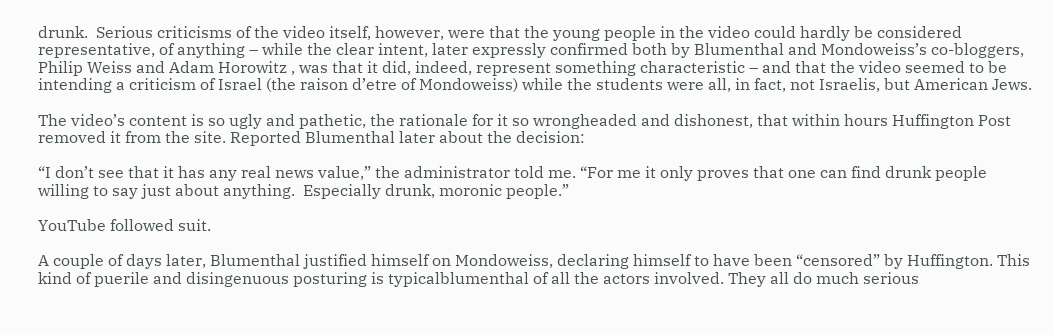drunk.  Serious criticisms of the video itself, however, were that the young people in the video could hardly be considered representative, of anything – while the clear intent, later expressly confirmed both by Blumenthal and Mondoweiss’s co-bloggers, Philip Weiss and Adam Horowitz , was that it did, indeed, represent something characteristic – and that the video seemed to be intending a criticism of Israel (the raison d’etre of Mondoweiss) while the students were all, in fact, not Israelis, but American Jews.

The video’s content is so ugly and pathetic, the rationale for it so wrongheaded and dishonest, that within hours Huffington Post removed it from the site. Reported Blumenthal later about the decision:

“I don’t see that it has any real news value,” the administrator told me. “For me it only proves that one can find drunk people willing to say just about anything.  Especially drunk, moronic people.”

YouTube followed suit.

A couple of days later, Blumenthal justified himself on Mondoweiss, declaring himself to have been “censored” by Huffington. This kind of puerile and disingenuous posturing is typicalblumenthal of all the actors involved. They all do much serious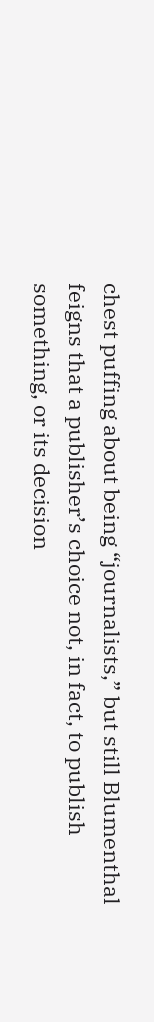chest puffing about being “journalists,” but still Blumenthal feigns that a publisher’s choice not, in fact, to publish something, or its decision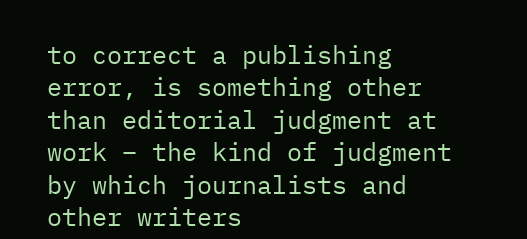to correct a publishing error, is something other than editorial judgment at work – the kind of judgment by which journalists and other writers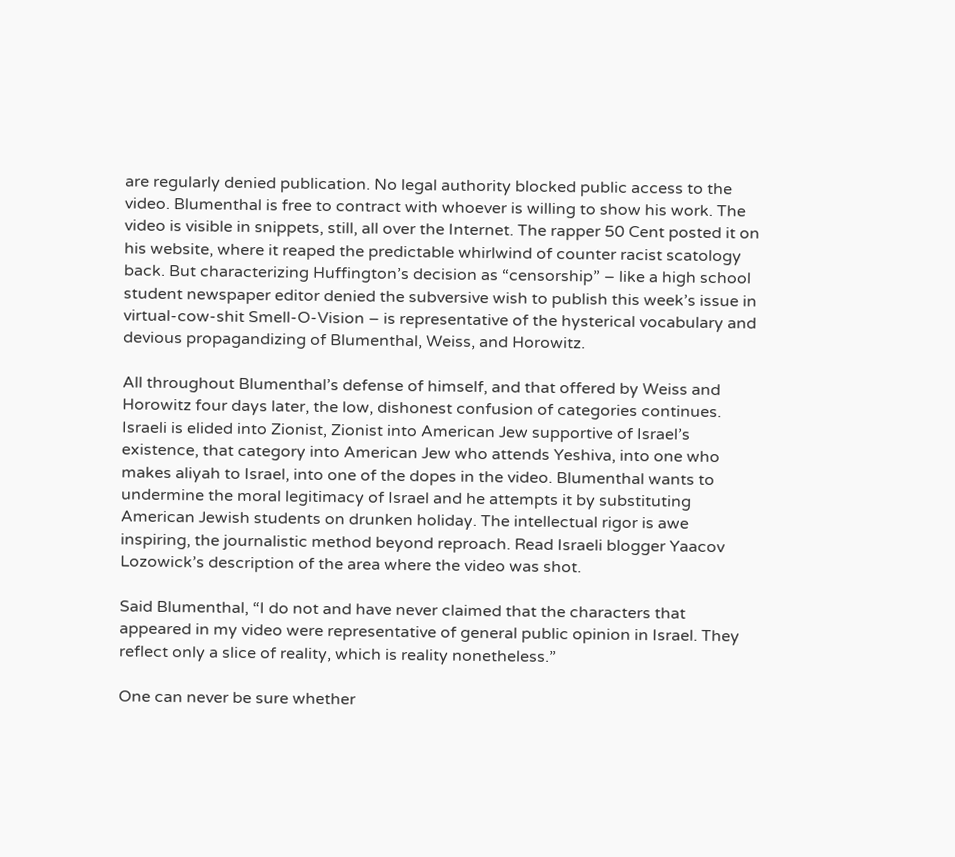are regularly denied publication. No legal authority blocked public access to the video. Blumenthal is free to contract with whoever is willing to show his work. The video is visible in snippets, still, all over the Internet. The rapper 50 Cent posted it on his website, where it reaped the predictable whirlwind of counter racist scatology back. But characterizing Huffington’s decision as “censorship” – like a high school student newspaper editor denied the subversive wish to publish this week’s issue in virtual-cow-shit Smell-O-Vision – is representative of the hysterical vocabulary and devious propagandizing of Blumenthal, Weiss, and Horowitz.

All throughout Blumenthal’s defense of himself, and that offered by Weiss and Horowitz four days later, the low, dishonest confusion of categories continues. Israeli is elided into Zionist, Zionist into American Jew supportive of Israel’s existence, that category into American Jew who attends Yeshiva, into one who makes aliyah to Israel, into one of the dopes in the video. Blumenthal wants to undermine the moral legitimacy of Israel and he attempts it by substituting American Jewish students on drunken holiday. The intellectual rigor is awe inspiring, the journalistic method beyond reproach. Read Israeli blogger Yaacov Lozowick’s description of the area where the video was shot.

Said Blumenthal, “I do not and have never claimed that the characters that appeared in my video were representative of general public opinion in Israel. They reflect only a slice of reality, which is reality nonetheless.”

One can never be sure whether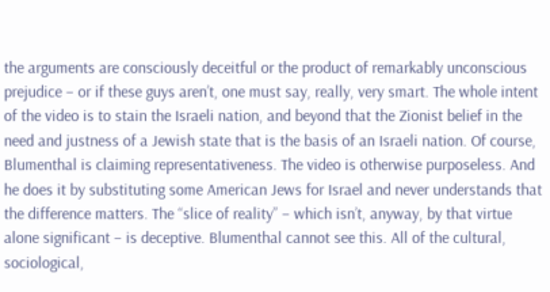the arguments are consciously deceitful or the product of remarkably unconscious prejudice – or if these guys aren’t, one must say, really, very smart. The whole intent of the video is to stain the Israeli nation, and beyond that the Zionist belief in the need and justness of a Jewish state that is the basis of an Israeli nation. Of course, Blumenthal is claiming representativeness. The video is otherwise purposeless. And he does it by substituting some American Jews for Israel and never understands that the difference matters. The “slice of reality” – which isn’t, anyway, by that virtue alone significant – is deceptive. Blumenthal cannot see this. All of the cultural, sociological,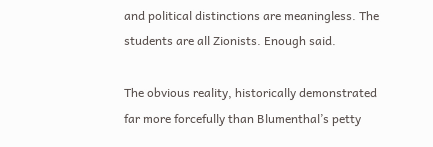and political distinctions are meaningless. The students are all Zionists. Enough said.

The obvious reality, historically demonstrated far more forcefully than Blumenthal’s petty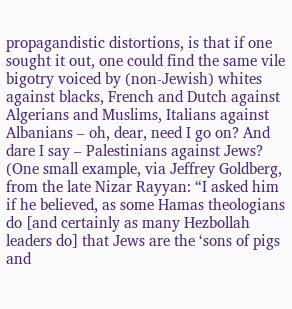propagandistic distortions, is that if one sought it out, one could find the same vile bigotry voiced by (non-Jewish) whites against blacks, French and Dutch against Algerians and Muslims, Italians against Albanians – oh, dear, need I go on? And dare I say – Palestinians against Jews? (One small example, via Jeffrey Goldberg, from the late Nizar Rayyan: “I asked him if he believed, as some Hamas theologians do [and certainly as many Hezbollah leaders do] that Jews are the ‘sons of pigs and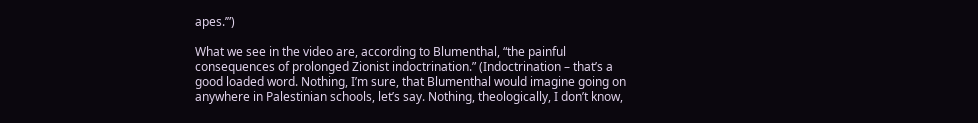apes.’”)

What we see in the video are, according to Blumenthal, “the painful consequences of prolonged Zionist indoctrination.” (Indoctrination – that’s a good loaded word. Nothing, I’m sure, that Blumenthal would imagine going on anywhere in Palestinian schools, let’s say. Nothing, theologically, I don’t know,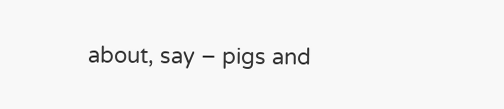about, say – pigs and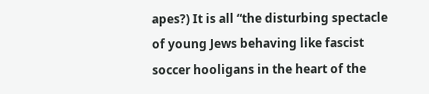apes?) It is all “the disturbing spectacle of young Jews behaving like fascist soccer hooligans in the heart of the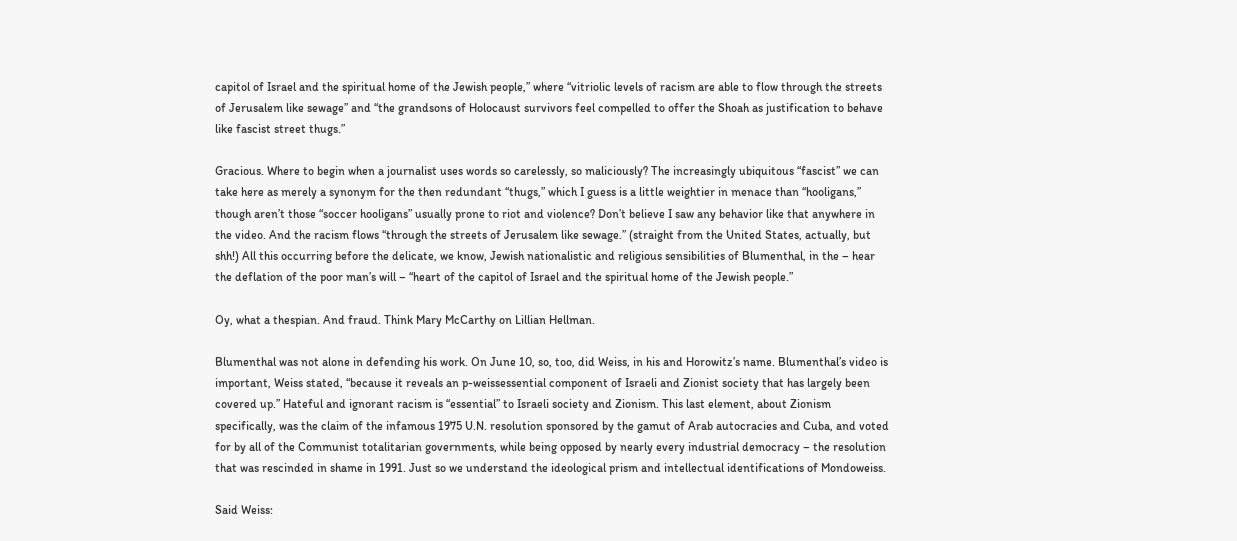capitol of Israel and the spiritual home of the Jewish people,” where “vitriolic levels of racism are able to flow through the streets of Jerusalem like sewage” and “the grandsons of Holocaust survivors feel compelled to offer the Shoah as justification to behave like fascist street thugs.”

Gracious. Where to begin when a journalist uses words so carelessly, so maliciously? The increasingly ubiquitous “fascist” we can take here as merely a synonym for the then redundant “thugs,” which I guess is a little weightier in menace than “hooligans,” though aren’t those “soccer hooligans” usually prone to riot and violence? Don’t believe I saw any behavior like that anywhere in the video. And the racism flows “through the streets of Jerusalem like sewage.” (straight from the United States, actually, but shh!) All this occurring before the delicate, we know, Jewish nationalistic and religious sensibilities of Blumenthal, in the – hear the deflation of the poor man’s will – “heart of the capitol of Israel and the spiritual home of the Jewish people.”

Oy, what a thespian. And fraud. Think Mary McCarthy on Lillian Hellman.

Blumenthal was not alone in defending his work. On June 10, so, too, did Weiss, in his and Horowitz’s name. Blumenthal’s video is important, Weiss stated, “because it reveals an p-weissessential component of Israeli and Zionist society that has largely been covered up.” Hateful and ignorant racism is “essential” to Israeli society and Zionism. This last element, about Zionism specifically, was the claim of the infamous 1975 U.N. resolution sponsored by the gamut of Arab autocracies and Cuba, and voted for by all of the Communist totalitarian governments, while being opposed by nearly every industrial democracy – the resolution that was rescinded in shame in 1991. Just so we understand the ideological prism and intellectual identifications of Mondoweiss.

Said Weiss: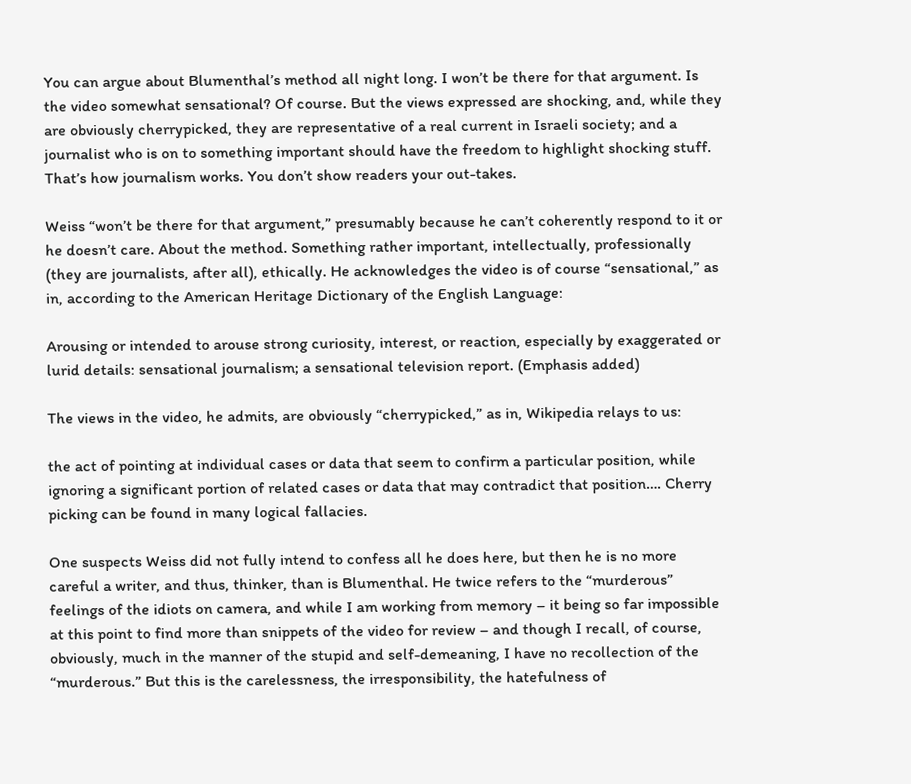You can argue about Blumenthal’s method all night long. I won’t be there for that argument. Is the video somewhat sensational? Of course. But the views expressed are shocking, and, while they are obviously cherrypicked, they are representative of a real current in Israeli society; and a journalist who is on to something important should have the freedom to highlight shocking stuff. That’s how journalism works. You don’t show readers your out-takes.

Weiss “won’t be there for that argument,” presumably because he can’t coherently respond to it or he doesn’t care. About the method. Something rather important, intellectually, professionally (they are journalists, after all), ethically. He acknowledges the video is of course “sensational,” as in, according to the American Heritage Dictionary of the English Language:

Arousing or intended to arouse strong curiosity, interest, or reaction, especially by exaggerated or lurid details: sensational journalism; a sensational television report. (Emphasis added)

The views in the video, he admits, are obviously “cherrypicked,” as in, Wikipedia relays to us:

the act of pointing at individual cases or data that seem to confirm a particular position, while ignoring a significant portion of related cases or data that may contradict that position…. Cherry picking can be found in many logical fallacies.

One suspects Weiss did not fully intend to confess all he does here, but then he is no more careful a writer, and thus, thinker, than is Blumenthal. He twice refers to the “murderous” feelings of the idiots on camera, and while I am working from memory – it being so far impossible at this point to find more than snippets of the video for review – and though I recall, of course, obviously, much in the manner of the stupid and self-demeaning, I have no recollection of the “murderous.” But this is the carelessness, the irresponsibility, the hatefulness of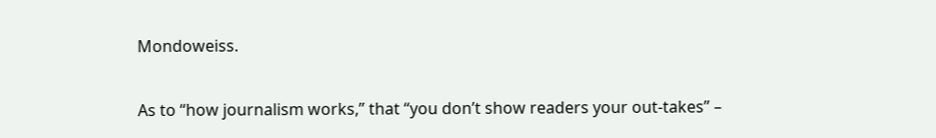Mondoweiss.

As to “how journalism works,” that “you don’t show readers your out-takes” –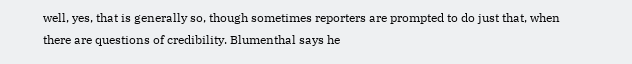well, yes, that is generally so, though sometimes reporters are prompted to do just that, when there are questions of credibility. Blumenthal says he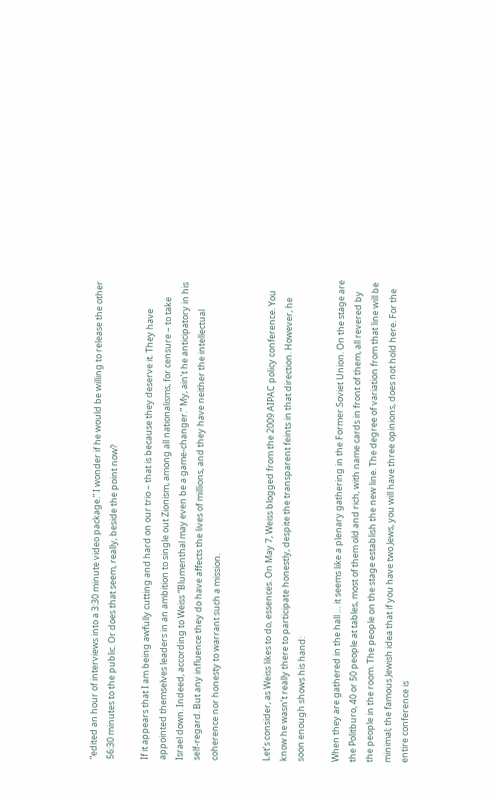“edited an hour of interviews into a 3:30 minute video package.” I wonder if he would be willing to release the other 56:30 minutes to the public. Or does that seem, really, beside the point now?

If it appears that I am being awfully cutting and hard on our trio – that is because they deserve it. They have appointed themselves leaders in an ambition to single out Zionism, among all nationalisms, for censure – to take Israel down. Indeed, according to Weiss “Blumenthal may even be a game-changer.” My, ain’t he anticipatory in his self-regard. But any influence they do have affects the lives of millions, and they have neither the intellectual coherence nor honesty to warrant such a mission.


Let’s consider, as Weiss likes to do, essences. On May 7, Weiss blogged from the 2009 AIPAC policy conference. You know he wasn’t really there to participate honestly, despite the transparent feints in that direction. However, he soon enough shows his hand:

When they are gathered in the hall … it seems like a plenary gathering in the Former Soviet Union. On the stage are the Politburo, 40 or 50 people at tables, most of them old and rich, with name cards in front of them, all revered by the people in the room. The people on the stage establish the new line. The degree of variation from that line will be minimal; the famous Jewish idea that if you have two Jews, you will have three opinions, does not hold here. For the entire conference is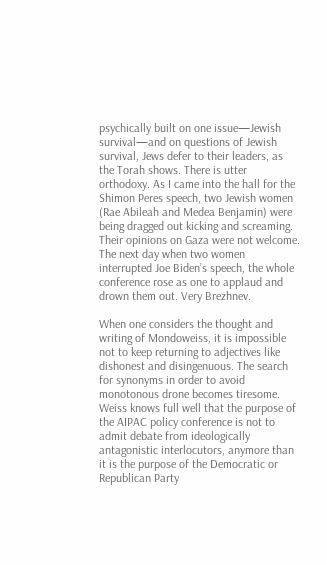psychically built on one issue—Jewish survival—and on questions of Jewish survival, Jews defer to their leaders, as the Torah shows. There is utter orthodoxy. As I came into the hall for the Shimon Peres speech, two Jewish women (Rae Abileah and Medea Benjamin) were being dragged out kicking and screaming. Their opinions on Gaza were not welcome. The next day when two women interrupted Joe Biden’s speech, the whole conference rose as one to applaud and drown them out. Very Brezhnev.

When one considers the thought and writing of Mondoweiss, it is impossible not to keep returning to adjectives like dishonest and disingenuous. The search for synonyms in order to avoid monotonous drone becomes tiresome. Weiss knows full well that the purpose of the AIPAC policy conference is not to admit debate from ideologically antagonistic interlocutors, anymore than it is the purpose of the Democratic or Republican Party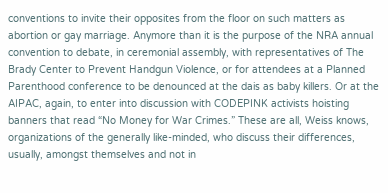conventions to invite their opposites from the floor on such matters as abortion or gay marriage. Anymore than it is the purpose of the NRA annual convention to debate, in ceremonial assembly, with representatives of The Brady Center to Prevent Handgun Violence, or for attendees at a Planned Parenthood conference to be denounced at the dais as baby killers. Or at the AIPAC, again, to enter into discussion with CODEPINK activists hoisting banners that read “No Money for War Crimes.” These are all, Weiss knows, organizations of the generally like-minded, who discuss their differences, usually, amongst themselves and not in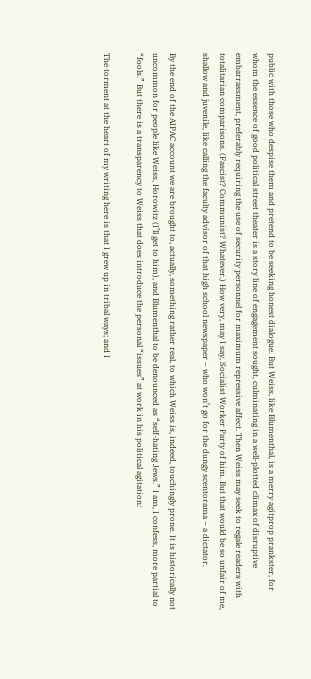public with those who despise them and pretend to be seeking honest dialogue. But Weiss, like Blumenthal, is a merry agitprop prankster, for whom the essence of good political street theater is a story line of engagement sought, culminating in a well-plotted climax of disruptive embarrassment, preferably requiring the use of security personnel for maximum repressive affect. Then Weiss may seek to regale readers with totalitarian comparisons. (Fascist? Communist? Whatever.) How very, may I say, Socialist Worker Party of him. But that would be so unfair of me, shallow and juvenile, like calling the faculty advisor of that high school newspaper – who won’t go for the dungy scentorama – a dictator.

By the end of the AIPAC account we are brought to, actually, something rather real, to which Weiss is, indeed, touchingly prone. It is historically not uncommon for people like Weiss, Horowitz (I’ll get to him), and Blumenthal to be denounced as “self-hating Jews.” I am, I confess, more partial to “fools.” But there is a transparency to Weiss that does introduce the personal “issues” at work in his political agitation:

The torment at the heart of my writing here is that I grew up in tribal ways; and I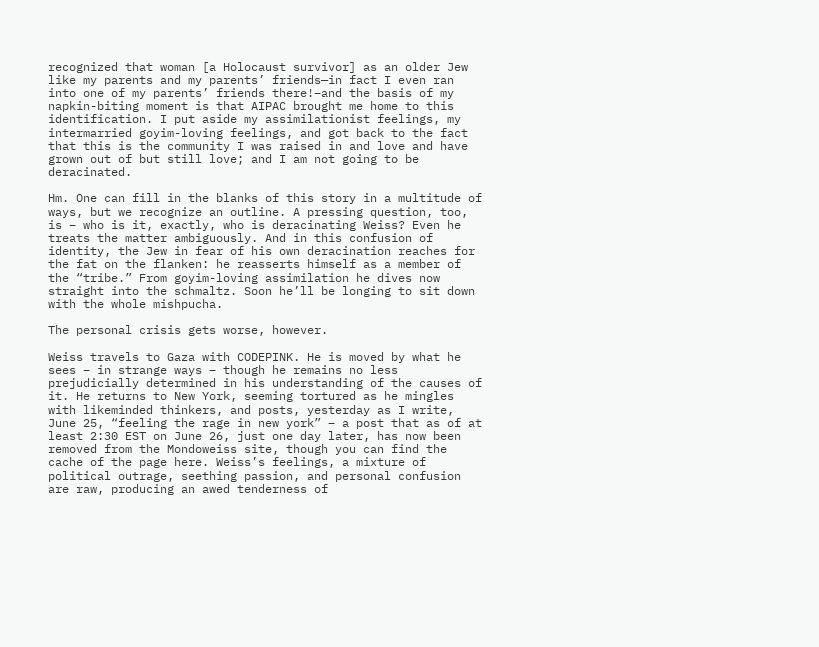recognized that woman [a Holocaust survivor] as an older Jew like my parents and my parents’ friends—in fact I even ran into one of my parents’ friends there!–and the basis of my napkin-biting moment is that AIPAC brought me home to this identification. I put aside my assimilationist feelings, my intermarried goyim-loving feelings, and got back to the fact that this is the community I was raised in and love and have grown out of but still love; and I am not going to be deracinated.

Hm. One can fill in the blanks of this story in a multitude of ways, but we recognize an outline. A pressing question, too, is – who is it, exactly, who is deracinating Weiss? Even he treats the matter ambiguously. And in this confusion of identity, the Jew in fear of his own deracination reaches for the fat on the flanken: he reasserts himself as a member of the “tribe.” From goyim-loving assimilation he dives now straight into the schmaltz. Soon he’ll be longing to sit down with the whole mishpucha.

The personal crisis gets worse, however.

Weiss travels to Gaza with CODEPINK. He is moved by what he sees – in strange ways – though he remains no less prejudicially determined in his understanding of the causes of it. He returns to New York, seeming tortured as he mingles with likeminded thinkers, and posts, yesterday as I write, June 25, “feeling the rage in new york” – a post that as of at least 2:30 EST on June 26, just one day later, has now been removed from the Mondoweiss site, though you can find the cache of the page here. Weiss’s feelings, a mixture of political outrage, seething passion, and personal confusion are raw, producing an awed tenderness of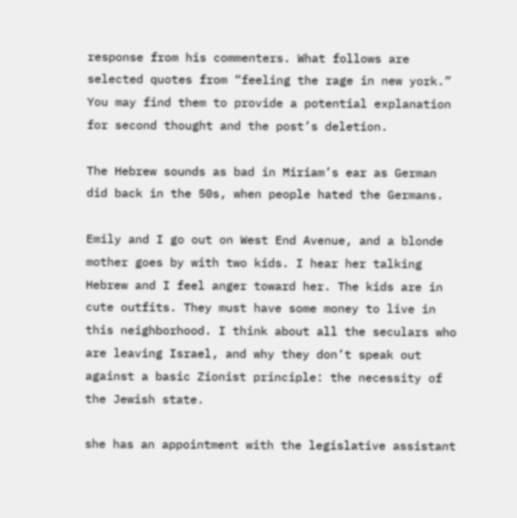response from his commenters. What follows are selected quotes from “feeling the rage in new york.” You may find them to provide a potential explanation for second thought and the post’s deletion.

The Hebrew sounds as bad in Miriam’s ear as German did back in the 50s, when people hated the Germans.

Emily and I go out on West End Avenue, and a blonde mother goes by with two kids. I hear her talking Hebrew and I feel anger toward her. The kids are in cute outfits. They must have some money to live in this neighborhood. I think about all the seculars who are leaving Israel, and why they don’t speak out against a basic Zionist principle: the necessity of the Jewish state.

she has an appointment with the legislative assistant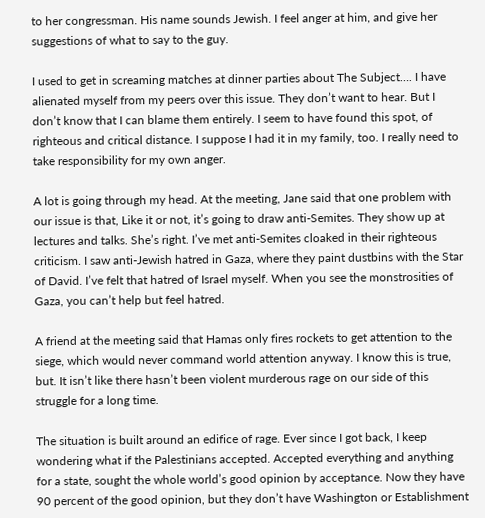to her congressman. His name sounds Jewish. I feel anger at him, and give her suggestions of what to say to the guy.

I used to get in screaming matches at dinner parties about The Subject…. I have alienated myself from my peers over this issue. They don’t want to hear. But I don’t know that I can blame them entirely. I seem to have found this spot, of righteous and critical distance. I suppose I had it in my family, too. I really need to take responsibility for my own anger.

A lot is going through my head. At the meeting, Jane said that one problem with our issue is that, Like it or not, it’s going to draw anti-Semites. They show up at lectures and talks. She’s right. I’ve met anti-Semites cloaked in their righteous criticism. I saw anti-Jewish hatred in Gaza, where they paint dustbins with the Star of David. I’ve felt that hatred of Israel myself. When you see the monstrosities of Gaza, you can’t help but feel hatred.

A friend at the meeting said that Hamas only fires rockets to get attention to the siege, which would never command world attention anyway. I know this is true, but. It isn’t like there hasn’t been violent murderous rage on our side of this struggle for a long time.

The situation is built around an edifice of rage. Ever since I got back, I keep wondering what if the Palestinians accepted. Accepted everything and anything for a state, sought the whole world’s good opinion by acceptance. Now they have 90 percent of the good opinion, but they don’t have Washington or Establishment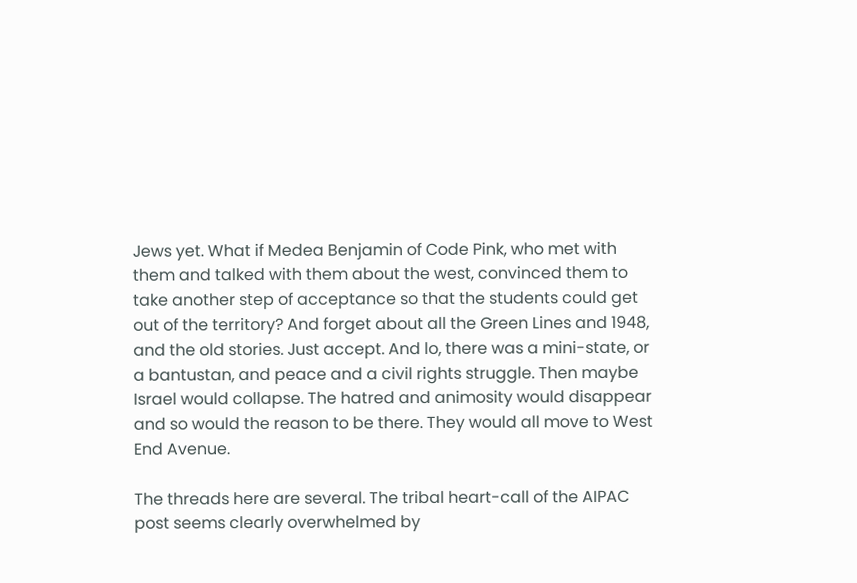Jews yet. What if Medea Benjamin of Code Pink, who met with them and talked with them about the west, convinced them to take another step of acceptance so that the students could get out of the territory? And forget about all the Green Lines and 1948, and the old stories. Just accept. And lo, there was a mini-state, or a bantustan, and peace and a civil rights struggle. Then maybe Israel would collapse. The hatred and animosity would disappear and so would the reason to be there. They would all move to West End Avenue.

The threads here are several. The tribal heart-call of the AIPAC post seems clearly overwhelmed by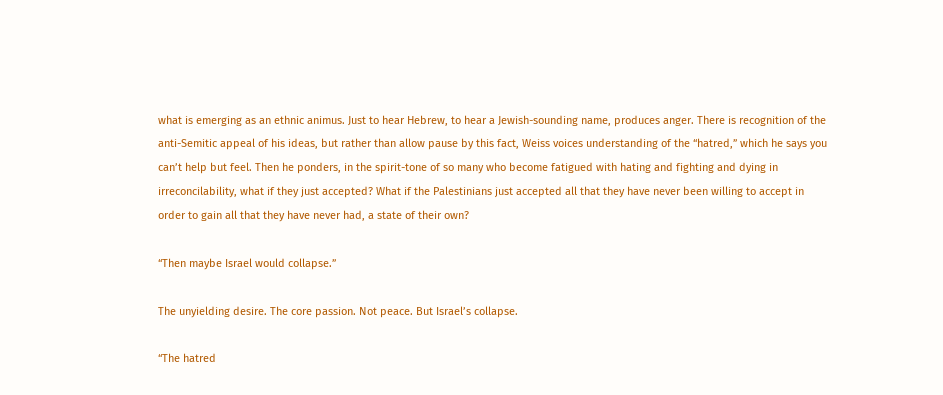what is emerging as an ethnic animus. Just to hear Hebrew, to hear a Jewish-sounding name, produces anger. There is recognition of the anti-Semitic appeal of his ideas, but rather than allow pause by this fact, Weiss voices understanding of the “hatred,” which he says you can’t help but feel. Then he ponders, in the spirit-tone of so many who become fatigued with hating and fighting and dying in irreconcilability, what if they just accepted? What if the Palestinians just accepted all that they have never been willing to accept in order to gain all that they have never had, a state of their own?

“Then maybe Israel would collapse.”

The unyielding desire. The core passion. Not peace. But Israel’s collapse.

“The hatred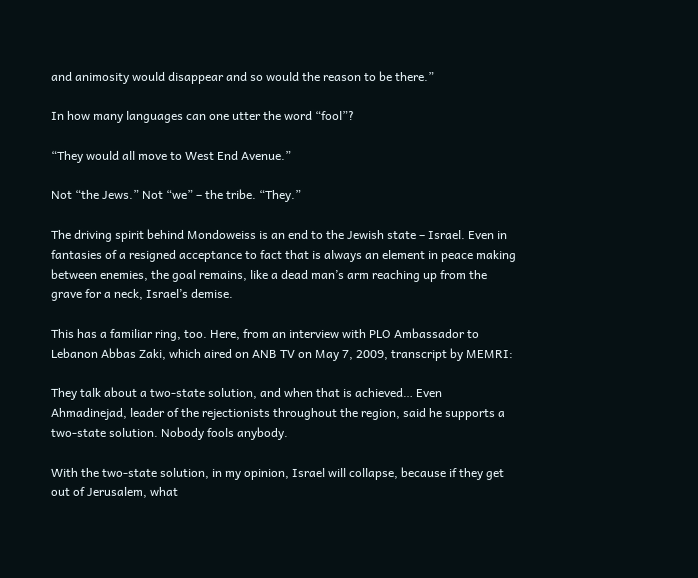and animosity would disappear and so would the reason to be there.”

In how many languages can one utter the word “fool”?

“They would all move to West End Avenue.”

Not “the Jews.” Not “we” – the tribe. “They.”

The driving spirit behind Mondoweiss is an end to the Jewish state – Israel. Even in fantasies of a resigned acceptance to fact that is always an element in peace making between enemies, the goal remains, like a dead man’s arm reaching up from the grave for a neck, Israel’s demise.

This has a familiar ring, too. Here, from an interview with PLO Ambassador to Lebanon Abbas Zaki, which aired on ANB TV on May 7, 2009, transcript by MEMRI:

They talk about a two-state solution, and when that is achieved… Even Ahmadinejad, leader of the rejectionists throughout the region, said he supports a two-state solution. Nobody fools anybody.

With the two-state solution, in my opinion, Israel will collapse, because if they get out of Jerusalem, what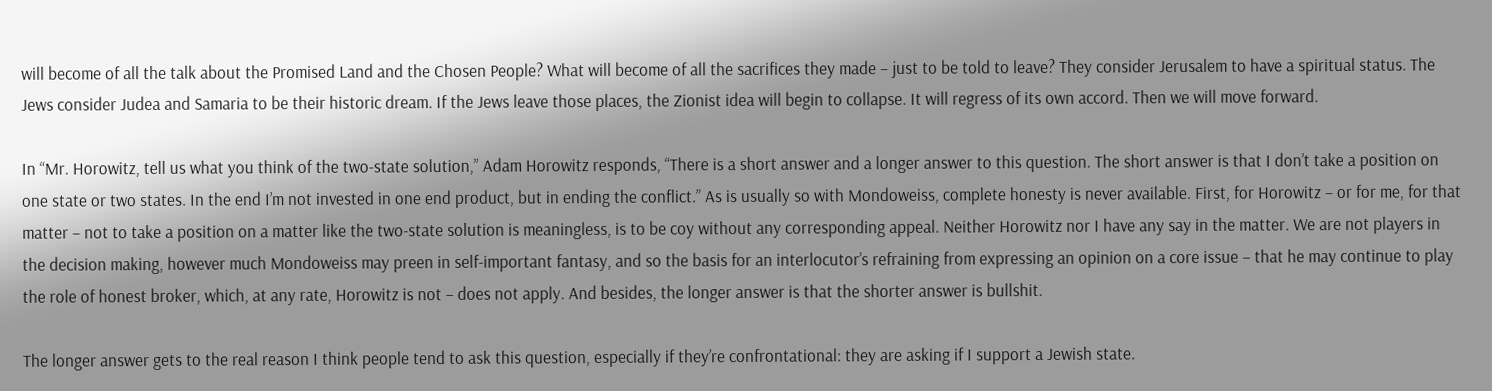will become of all the talk about the Promised Land and the Chosen People? What will become of all the sacrifices they made – just to be told to leave? They consider Jerusalem to have a spiritual status. The Jews consider Judea and Samaria to be their historic dream. If the Jews leave those places, the Zionist idea will begin to collapse. It will regress of its own accord. Then we will move forward.

In “Mr. Horowitz, tell us what you think of the two-state solution,” Adam Horowitz responds, “There is a short answer and a longer answer to this question. The short answer is that I don’t take a position on one state or two states. In the end I’m not invested in one end product, but in ending the conflict.” As is usually so with Mondoweiss, complete honesty is never available. First, for Horowitz – or for me, for that matter – not to take a position on a matter like the two-state solution is meaningless, is to be coy without any corresponding appeal. Neither Horowitz nor I have any say in the matter. We are not players in the decision making, however much Mondoweiss may preen in self-important fantasy, and so the basis for an interlocutor’s refraining from expressing an opinion on a core issue – that he may continue to play the role of honest broker, which, at any rate, Horowitz is not – does not apply. And besides, the longer answer is that the shorter answer is bullshit.

The longer answer gets to the real reason I think people tend to ask this question, especially if they’re confrontational: they are asking if I support a Jewish state.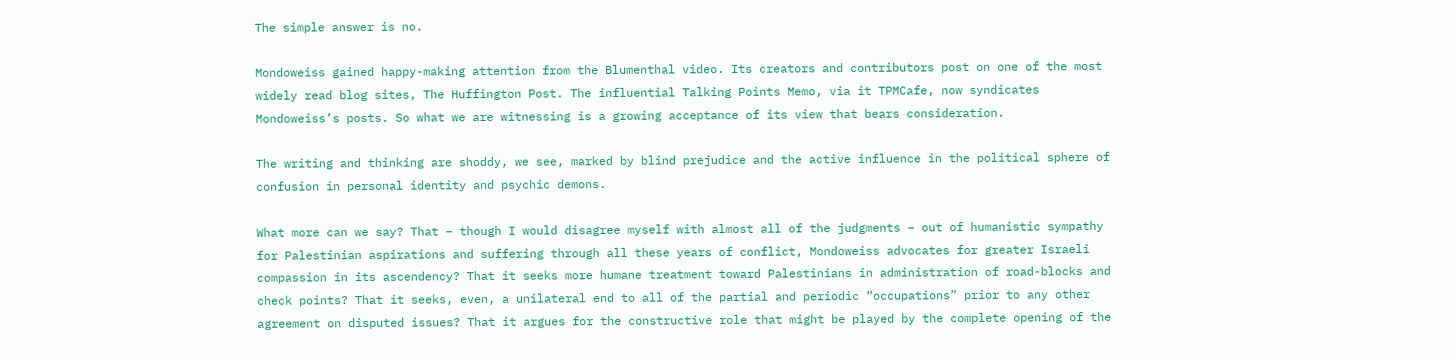The simple answer is no.

Mondoweiss gained happy-making attention from the Blumenthal video. Its creators and contributors post on one of the most widely read blog sites, The Huffington Post. The influential Talking Points Memo, via it TPMCafe, now syndicates Mondoweiss’s posts. So what we are witnessing is a growing acceptance of its view that bears consideration.

The writing and thinking are shoddy, we see, marked by blind prejudice and the active influence in the political sphere of confusion in personal identity and psychic demons.

What more can we say? That – though I would disagree myself with almost all of the judgments – out of humanistic sympathy for Palestinian aspirations and suffering through all these years of conflict, Mondoweiss advocates for greater Israeli compassion in its ascendency? That it seeks more humane treatment toward Palestinians in administration of road-blocks and check points? That it seeks, even, a unilateral end to all of the partial and periodic “occupations” prior to any other agreement on disputed issues? That it argues for the constructive role that might be played by the complete opening of the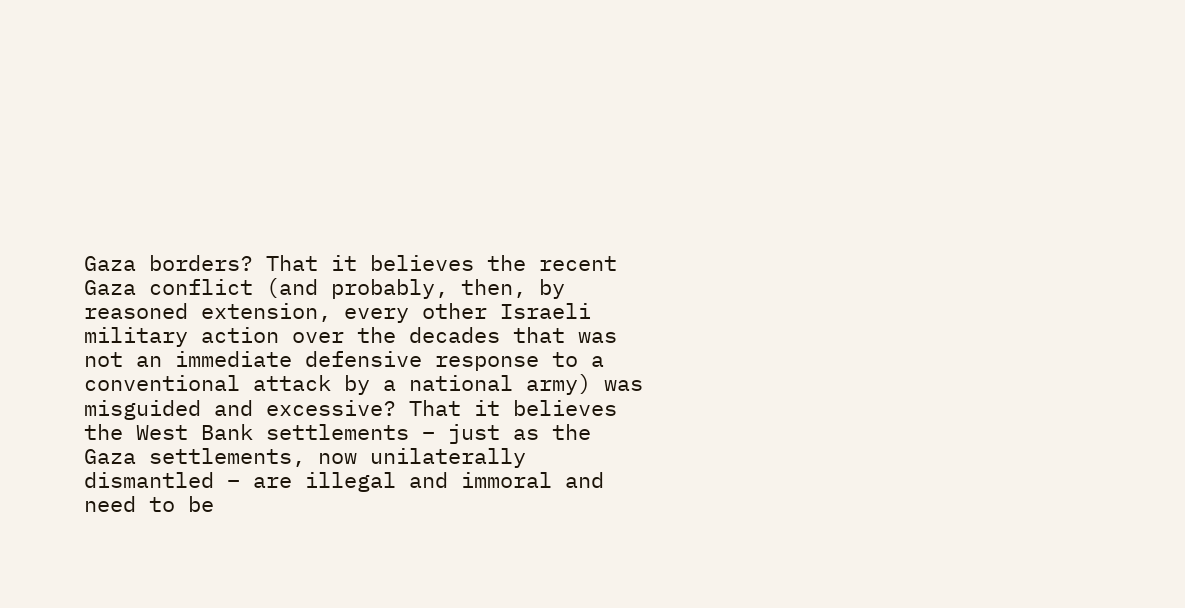Gaza borders? That it believes the recent Gaza conflict (and probably, then, by reasoned extension, every other Israeli military action over the decades that was not an immediate defensive response to a conventional attack by a national army) was misguided and excessive? That it believes the West Bank settlements – just as the Gaza settlements, now unilaterally dismantled – are illegal and immoral and need to be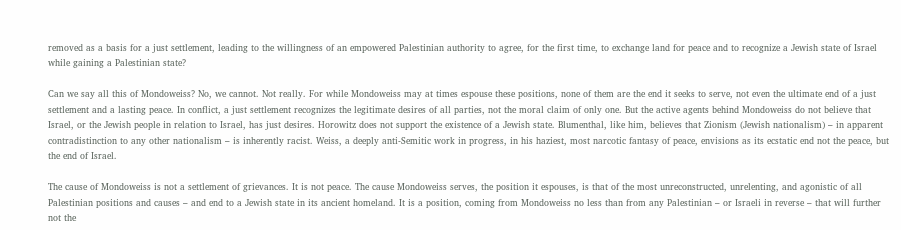removed as a basis for a just settlement, leading to the willingness of an empowered Palestinian authority to agree, for the first time, to exchange land for peace and to recognize a Jewish state of Israel while gaining a Palestinian state?

Can we say all this of Mondoweiss? No, we cannot. Not really. For while Mondoweiss may at times espouse these positions, none of them are the end it seeks to serve, not even the ultimate end of a just settlement and a lasting peace. In conflict, a just settlement recognizes the legitimate desires of all parties, not the moral claim of only one. But the active agents behind Mondoweiss do not believe that Israel, or the Jewish people in relation to Israel, has just desires. Horowitz does not support the existence of a Jewish state. Blumenthal, like him, believes that Zionism (Jewish nationalism) – in apparent contradistinction to any other nationalism – is inherently racist. Weiss, a deeply anti-Semitic work in progress, in his haziest, most narcotic fantasy of peace, envisions as its ecstatic end not the peace, but the end of Israel.

The cause of Mondoweiss is not a settlement of grievances. It is not peace. The cause Mondoweiss serves, the position it espouses, is that of the most unreconstructed, unrelenting, and agonistic of all Palestinian positions and causes – and end to a Jewish state in its ancient homeland. It is a position, coming from Mondoweiss no less than from any Palestinian – or Israeli in reverse – that will further not the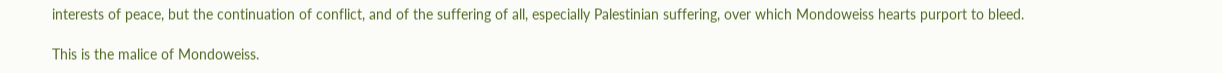interests of peace, but the continuation of conflict, and of the suffering of all, especially Palestinian suffering, over which Mondoweiss hearts purport to bleed.

This is the malice of Mondoweiss.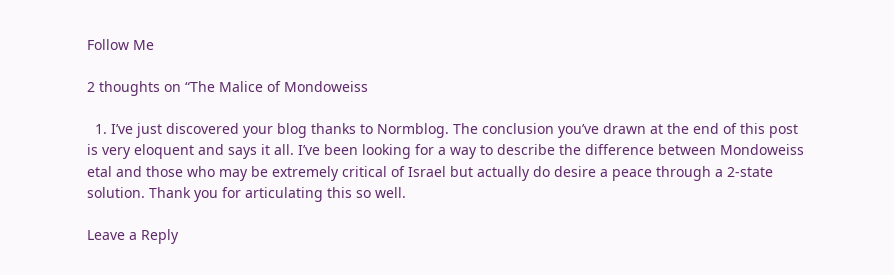Follow Me

2 thoughts on “The Malice of Mondoweiss

  1. I’ve just discovered your blog thanks to Normblog. The conclusion you’ve drawn at the end of this post is very eloquent and says it all. I’ve been looking for a way to describe the difference between Mondoweiss etal and those who may be extremely critical of Israel but actually do desire a peace through a 2-state solution. Thank you for articulating this so well.

Leave a Reply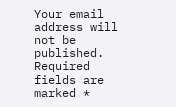Your email address will not be published. Required fields are marked *